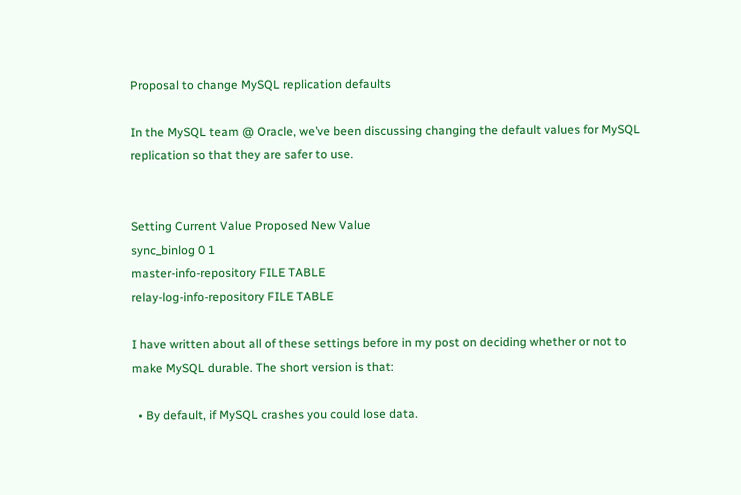Proposal to change MySQL replication defaults

In the MySQL team @ Oracle, we’ve been discussing changing the default values for MySQL replication so that they are safer to use.


Setting Current Value Proposed New Value
sync_binlog 0 1
master-info-repository FILE TABLE
relay-log-info-repository FILE TABLE

I have written about all of these settings before in my post on deciding whether or not to make MySQL durable. The short version is that:

  • By default, if MySQL crashes you could lose data.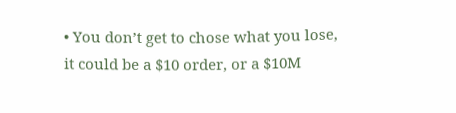• You don’t get to chose what you lose, it could be a $10 order, or a $10M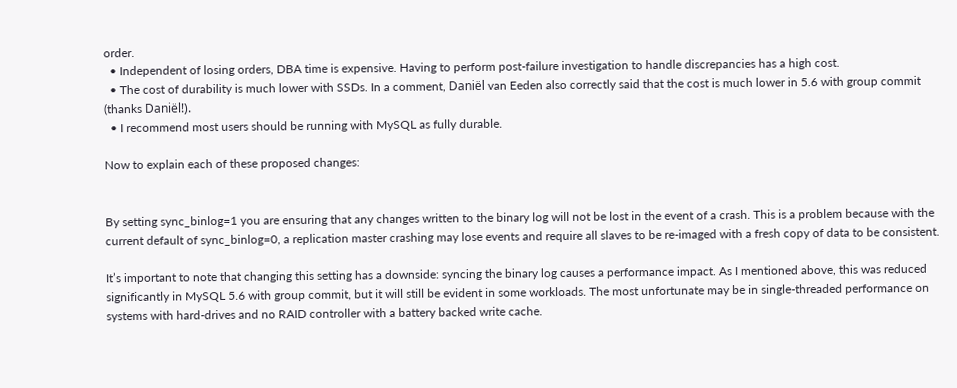order.
  • Independent of losing orders, DBA time is expensive. Having to perform post-failure investigation to handle discrepancies has a high cost.
  • The cost of durability is much lower with SSDs. In a comment, Daniël van Eeden also correctly said that the cost is much lower in 5.6 with group commit (thanks Daniël!).
  • I recommend most users should be running with MySQL as fully durable.

Now to explain each of these proposed changes:


By setting sync_binlog=1 you are ensuring that any changes written to the binary log will not be lost in the event of a crash. This is a problem because with the current default of sync_binlog=0, a replication master crashing may lose events and require all slaves to be re-imaged with a fresh copy of data to be consistent.

It’s important to note that changing this setting has a downside: syncing the binary log causes a performance impact. As I mentioned above, this was reduced significantly in MySQL 5.6 with group commit, but it will still be evident in some workloads. The most unfortunate may be in single-threaded performance on systems with hard-drives and no RAID controller with a battery backed write cache.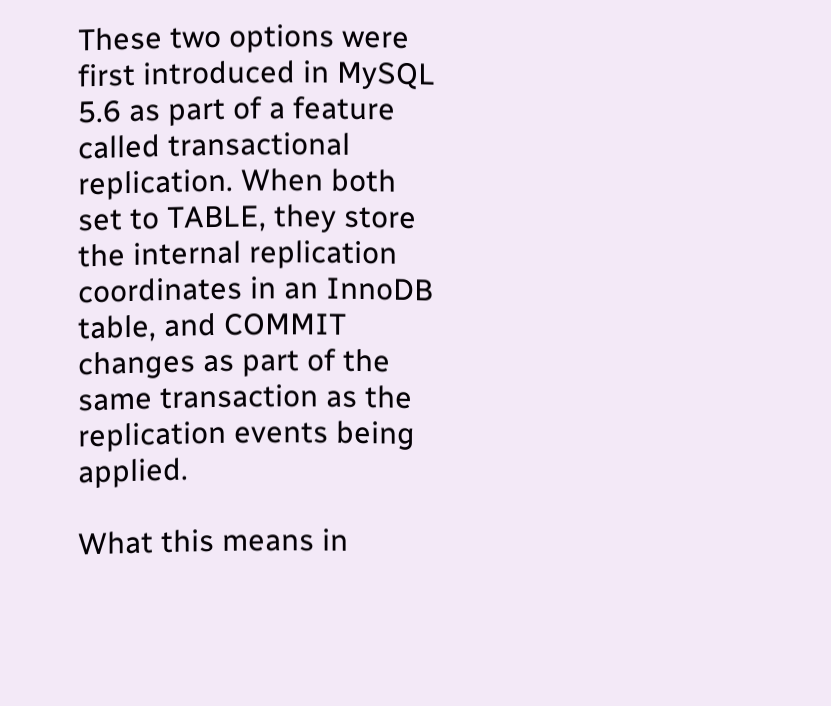These two options were first introduced in MySQL 5.6 as part of a feature called transactional replication. When both set to TABLE, they store the internal replication coordinates in an InnoDB table, and COMMIT changes as part of the same transaction as the replication events being applied.

What this means in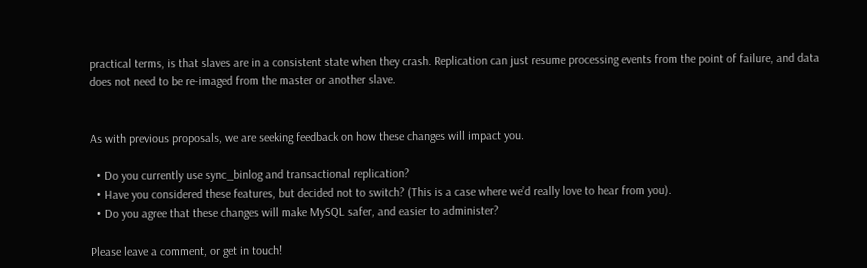practical terms, is that slaves are in a consistent state when they crash. Replication can just resume processing events from the point of failure, and data does not need to be re-imaged from the master or another slave.


As with previous proposals, we are seeking feedback on how these changes will impact you.

  • Do you currently use sync_binlog and transactional replication?
  • Have you considered these features, but decided not to switch? (This is a case where we’d really love to hear from you).
  • Do you agree that these changes will make MySQL safer, and easier to administer?

Please leave a comment, or get in touch!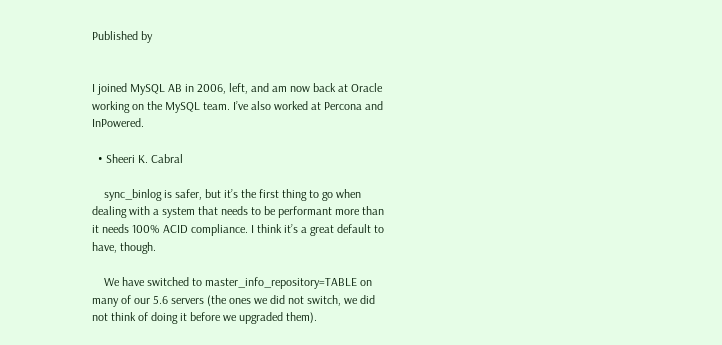Published by


I joined MySQL AB in 2006, left, and am now back at Oracle working on the MySQL team. I’ve also worked at Percona and InPowered.

  • Sheeri K. Cabral

    sync_binlog is safer, but it’s the first thing to go when dealing with a system that needs to be performant more than it needs 100% ACID compliance. I think it’s a great default to have, though.

    We have switched to master_info_repository=TABLE on many of our 5.6 servers (the ones we did not switch, we did not think of doing it before we upgraded them).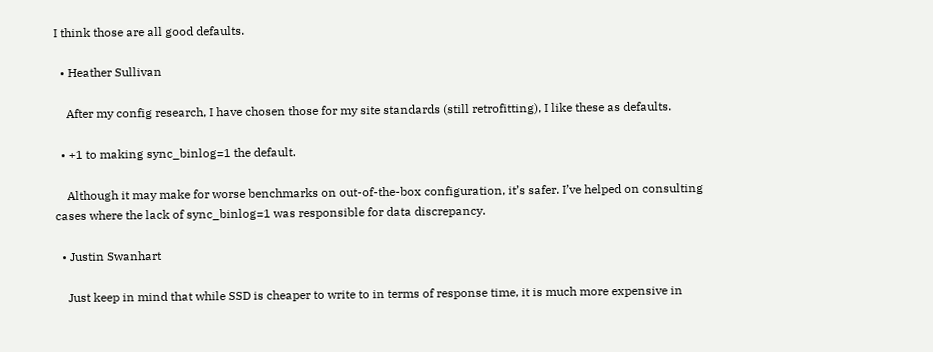I think those are all good defaults.

  • Heather Sullivan

    After my config research, I have chosen those for my site standards (still retrofitting), I like these as defaults.

  • +1 to making sync_binlog=1 the default.

    Although it may make for worse benchmarks on out-of-the-box configuration, it’s safer. I’ve helped on consulting cases where the lack of sync_binlog=1 was responsible for data discrepancy.

  • Justin Swanhart

    Just keep in mind that while SSD is cheaper to write to in terms of response time, it is much more expensive in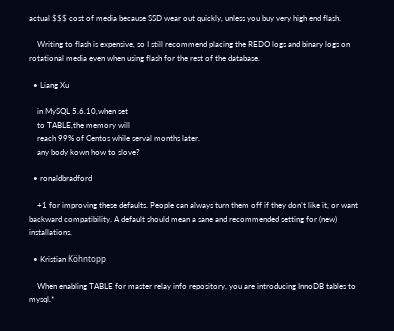actual $$$ cost of media because SSD wear out quickly, unless you buy very high end flash.

    Writing to flash is expensive, so I still recommend placing the REDO logs and binary logs on rotational media even when using flash for the rest of the database.

  • Liang Xu

    in MySQL 5.6.10,when set
    to TABLE,the memory will
    reach 99% of Centos while serval months later.
    any body kown how to slove?

  • ronaldbradford

    +1 for improving these defaults. People can always turn them off if they don’t like it, or want backward compatibility. A default should mean a sane and recommended setting for (new) installations.

  • Kristian Köhntopp

    When enabling TABLE for master relay info repository, you are introducing InnoDB tables to mysql.*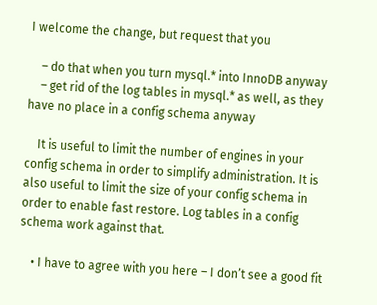I welcome the change, but request that you

    – do that when you turn mysql.* into InnoDB anyway
    – get rid of the log tables in mysql.* as well, as they have no place in a config schema anyway

    It is useful to limit the number of engines in your config schema in order to simplify administration. It is also useful to limit the size of your config schema in order to enable fast restore. Log tables in a config schema work against that.

    • I have to agree with you here – I don’t see a good fit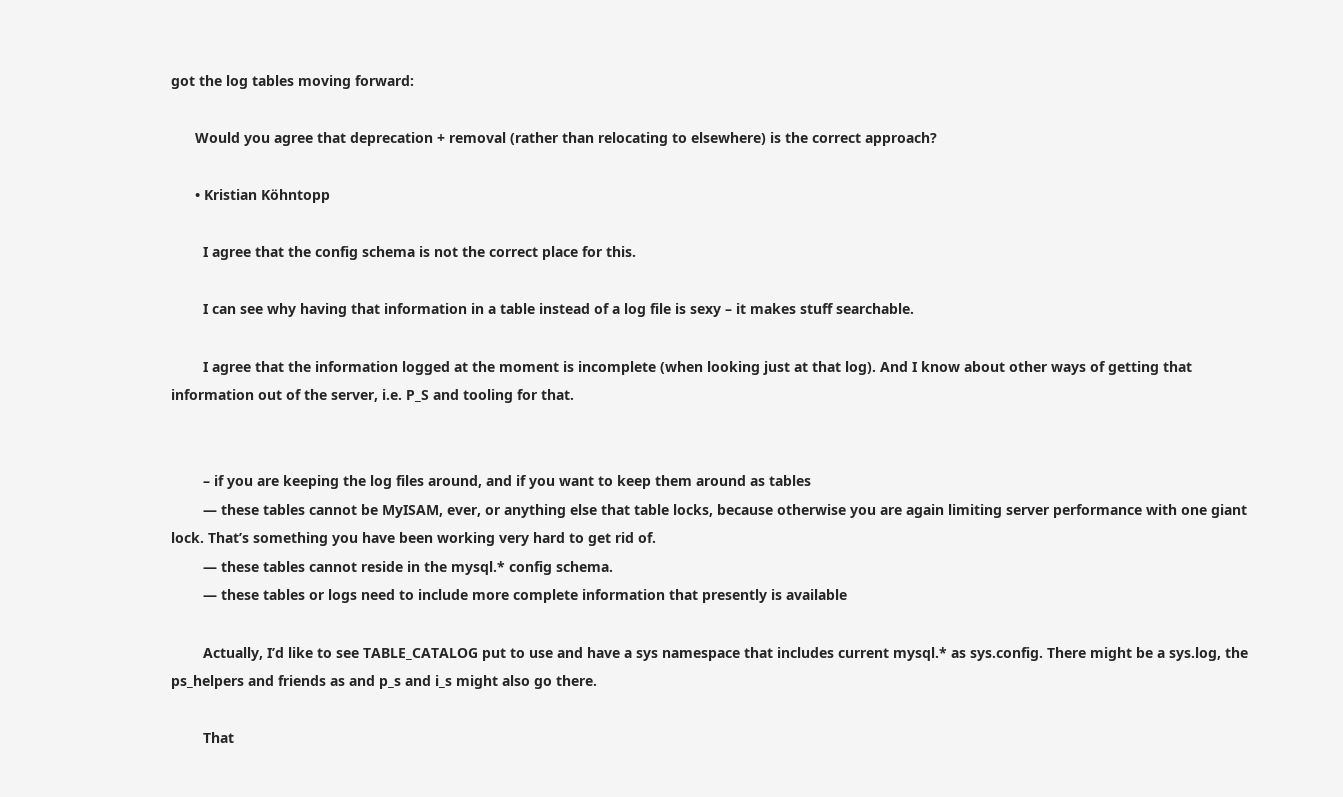got the log tables moving forward:

      Would you agree that deprecation + removal (rather than relocating to elsewhere) is the correct approach?

      • Kristian Köhntopp

        I agree that the config schema is not the correct place for this.

        I can see why having that information in a table instead of a log file is sexy – it makes stuff searchable.

        I agree that the information logged at the moment is incomplete (when looking just at that log). And I know about other ways of getting that information out of the server, i.e. P_S and tooling for that.


        – if you are keeping the log files around, and if you want to keep them around as tables
        — these tables cannot be MyISAM, ever, or anything else that table locks, because otherwise you are again limiting server performance with one giant lock. That’s something you have been working very hard to get rid of.
        — these tables cannot reside in the mysql.* config schema.
        — these tables or logs need to include more complete information that presently is available

        Actually, I’d like to see TABLE_CATALOG put to use and have a sys namespace that includes current mysql.* as sys.config. There might be a sys.log, the ps_helpers and friends as and p_s and i_s might also go there.

        That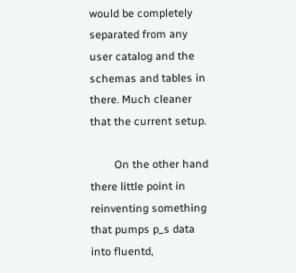would be completely separated from any user catalog and the schemas and tables in there. Much cleaner that the current setup.

        On the other hand there little point in reinventing something that pumps p_s data into fluentd,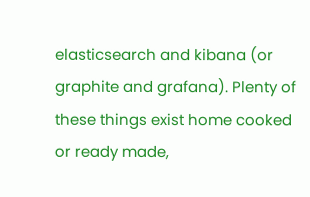elasticsearch and kibana (or graphite and grafana). Plenty of these things exist home cooked or ready made,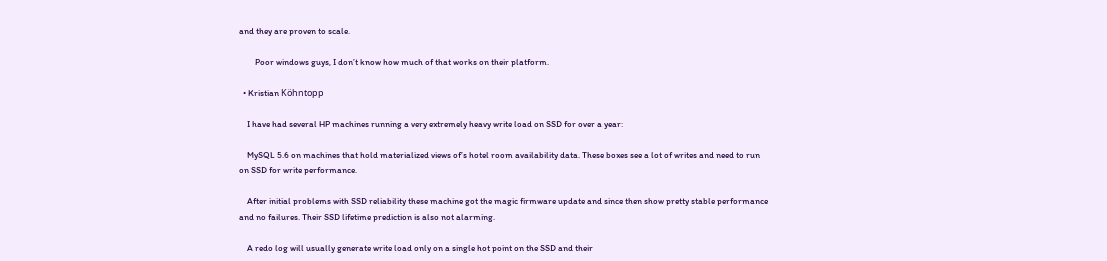and they are proven to scale.

        Poor windows guys, I don’t know how much of that works on their platform.

  • Kristian Köhntopp

    I have had several HP machines running a very extremely heavy write load on SSD for over a year:

    MySQL 5.6 on machines that hold materialized views of’s hotel room availability data. These boxes see a lot of writes and need to run on SSD for write performance.

    After initial problems with SSD reliability these machine got the magic firmware update and since then show pretty stable performance and no failures. Their SSD lifetime prediction is also not alarming.

    A redo log will usually generate write load only on a single hot point on the SSD and their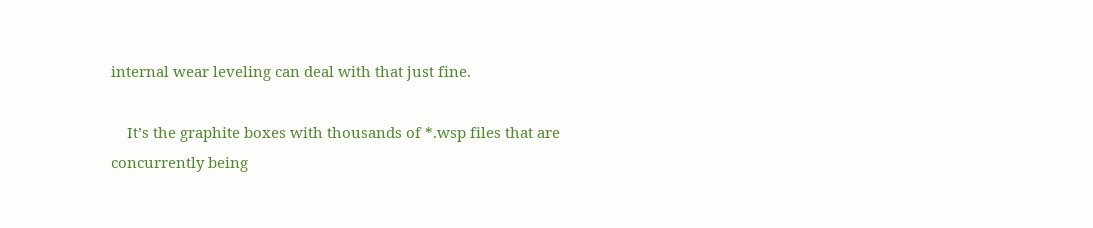internal wear leveling can deal with that just fine.

    It’s the graphite boxes with thousands of *.wsp files that are concurrently being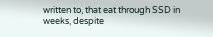written to, that eat through SSD in weeks, despite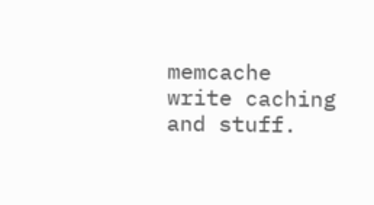memcache write caching and stuff.